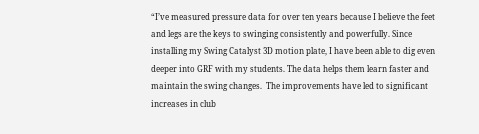“I’ve measured pressure data for over ten years because I believe the feet and legs are the keys to swinging consistently and powerfully. Since installing my Swing Catalyst 3D motion plate, I have been able to dig even deeper into GRF with my students. The data helps them learn faster and maintain the swing changes.  The improvements have led to significant increases in club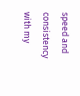speed and consistency with my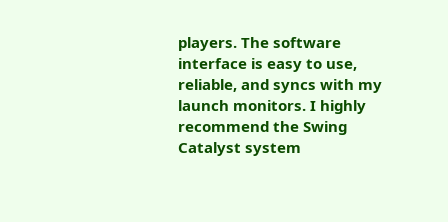players. The software interface is easy to use, reliable, and syncs with my launch monitors. I highly recommend the Swing Catalyst system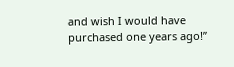and wish I would have purchased one years ago!”